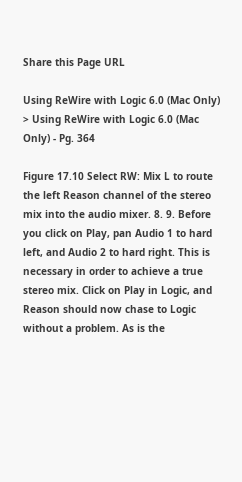Share this Page URL

Using ReWire with Logic 6.0 (Mac Only) > Using ReWire with Logic 6.0 (Mac Only) - Pg. 364

Figure 17.10 Select RW: Mix L to route the left Reason channel of the stereo mix into the audio mixer. 8. 9. Before you click on Play, pan Audio 1 to hard left, and Audio 2 to hard right. This is necessary in order to achieve a true stereo mix. Click on Play in Logic, and Reason should now chase to Logic without a problem. As is the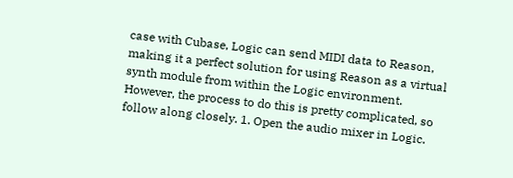case with Cubase, Logic can send MIDI data to Reason, making it a perfect solution for using Reason as a virtual synth module from within the Logic environment. However, the process to do this is pretty complicated, so follow along closely. 1. Open the audio mixer in Logic.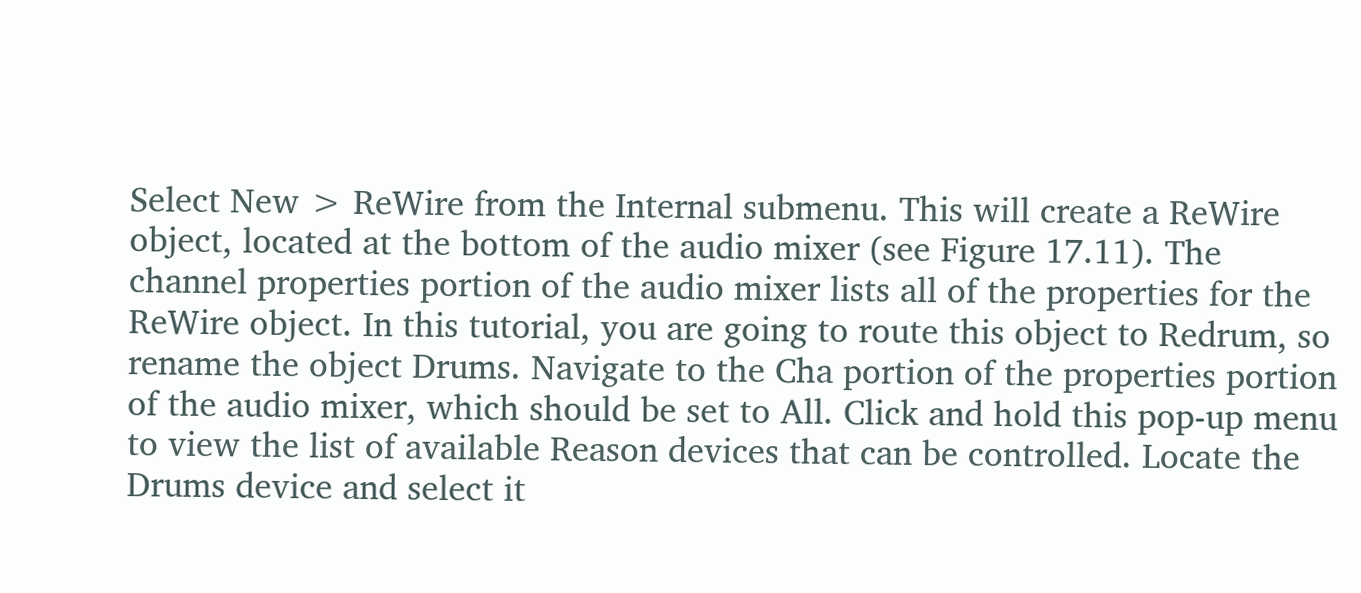Select New > ReWire from the Internal submenu. This will create a ReWire object, located at the bottom of the audio mixer (see Figure 17.11). The channel properties portion of the audio mixer lists all of the properties for the ReWire object. In this tutorial, you are going to route this object to Redrum, so rename the object Drums. Navigate to the Cha portion of the properties portion of the audio mixer, which should be set to All. Click and hold this pop-up menu to view the list of available Reason devices that can be controlled. Locate the Drums device and select it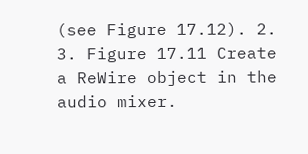(see Figure 17.12). 2. 3. Figure 17.11 Create a ReWire object in the audio mixer.